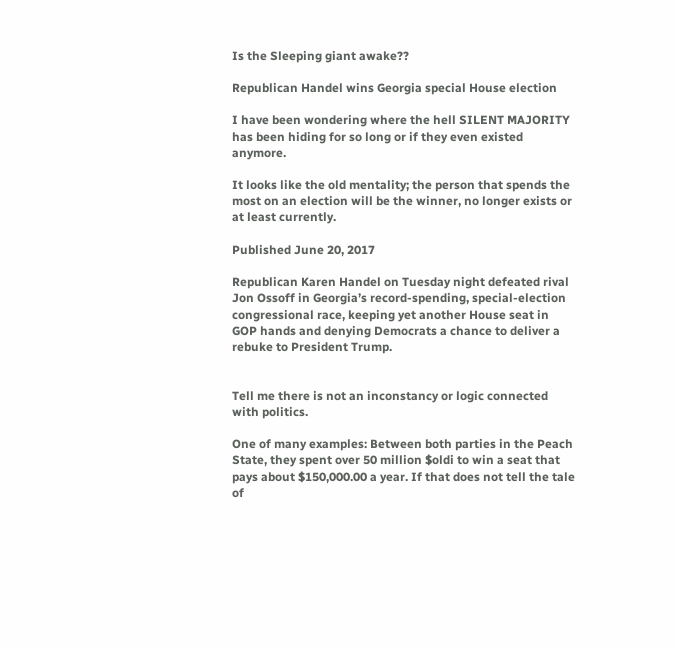Is the Sleeping giant awake??

Republican Handel wins Georgia special House election

I have been wondering where the hell SILENT MAJORITY has been hiding for so long or if they even existed anymore.

It looks like the old mentality; the person that spends the most on an election will be the winner, no longer exists or at least currently.

Published June 20, 2017

Republican Karen Handel on Tuesday night defeated rival Jon Ossoff in Georgia’s record-spending, special-election congressional race, keeping yet another House seat in GOP hands and denying Democrats a chance to deliver a rebuke to President Trump.


Tell me there is not an inconstancy or logic connected with politics.

One of many examples: Between both parties in the Peach State, they spent over 50 million $oldi to win a seat that pays about $150,000.00 a year. If that does not tell the tale of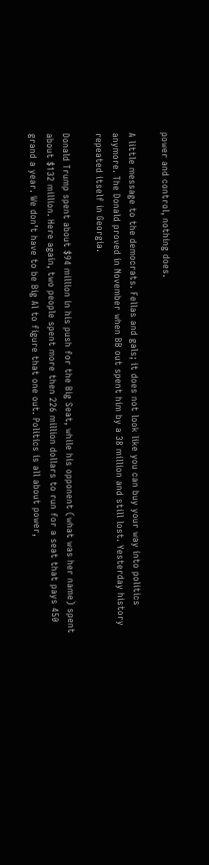power and control, nothing does.

A little message to the democrats. Fellas and gals; it does not look like you can buy your way into politics anymore. The Donald proved in November when BB out spent him by a 38 million and still lost. Yesterday history repeated itself in Georgia.

Donald Trump spent about $94 million in his push for the Big Seat, while his opponent (what was her name) spent about $132 million. Here again, two people spent more then 226 million dollars to run for a seat that pays 450 grand a year. We don’t have to be Big Al to figure that one out. Politics is all about power,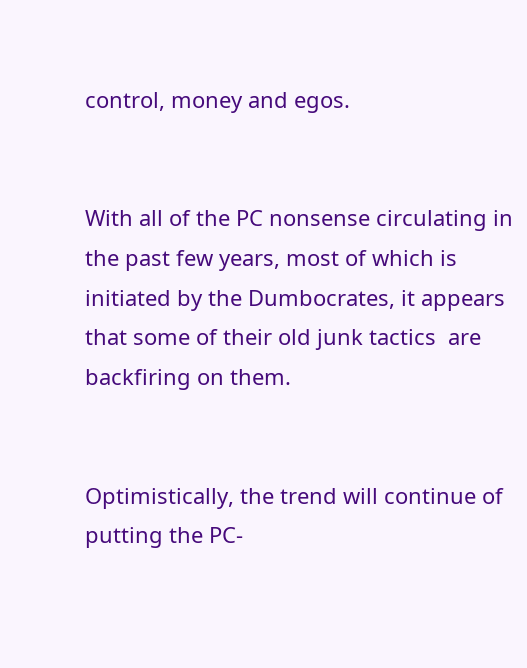control, money and egos.


With all of the PC nonsense circulating in the past few years, most of which is initiated by the Dumbocrates, it appears that some of their old junk tactics  are backfiring on them.


Optimistically, the trend will continue of putting the PC-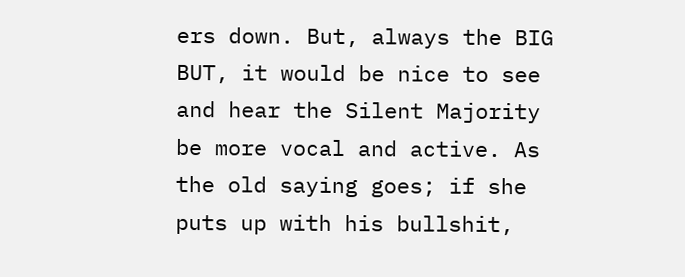ers down. But, always the BIG BUT, it would be nice to see and hear the Silent Majority be more vocal and active. As the old saying goes; if she puts up with his bullshit,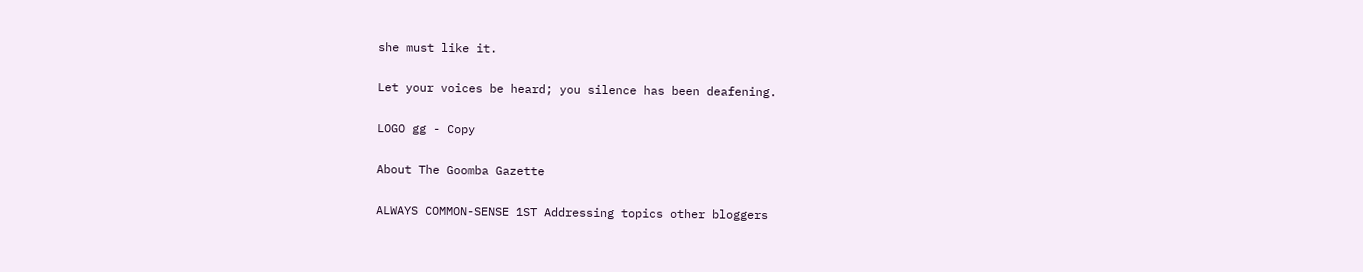she must like it.

Let your voices be heard; you silence has been deafening.

LOGO gg - Copy

About The Goomba Gazette

ALWAYS COMMON-SENSE 1ST Addressing topics other bloggers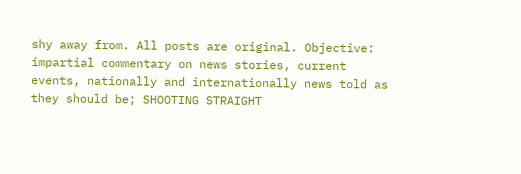shy away from. All posts are original. Objective: impartial commentary on news stories, current events, nationally and internationally news told as they should be; SHOOTING STRAIGHT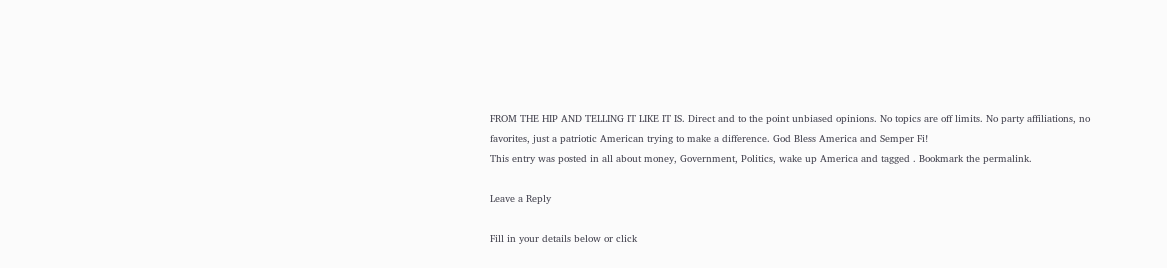FROM THE HIP AND TELLING IT LIKE IT IS. Direct and to the point unbiased opinions. No topics are off limits. No party affiliations, no favorites, just a patriotic American trying to make a difference. God Bless America and Semper Fi!
This entry was posted in all about money, Government, Politics, wake up America and tagged . Bookmark the permalink.

Leave a Reply

Fill in your details below or click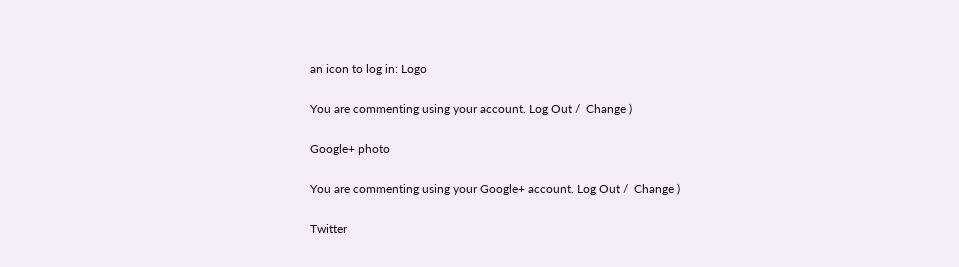an icon to log in: Logo

You are commenting using your account. Log Out /  Change )

Google+ photo

You are commenting using your Google+ account. Log Out /  Change )

Twitter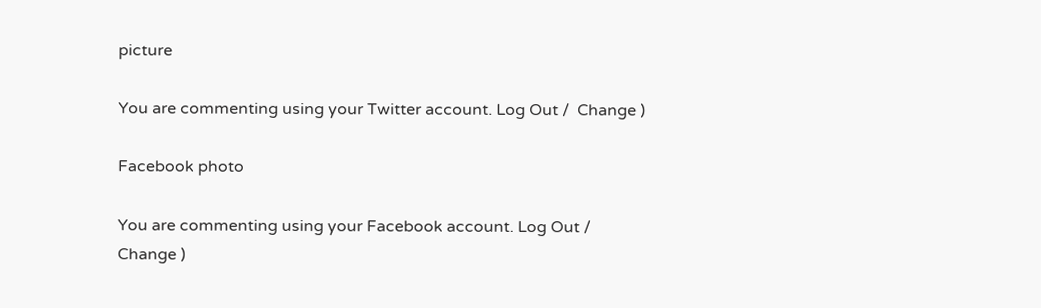picture

You are commenting using your Twitter account. Log Out /  Change )

Facebook photo

You are commenting using your Facebook account. Log Out /  Change )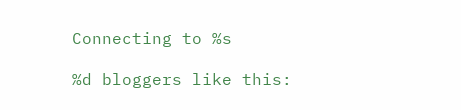Connecting to %s

%d bloggers like this: